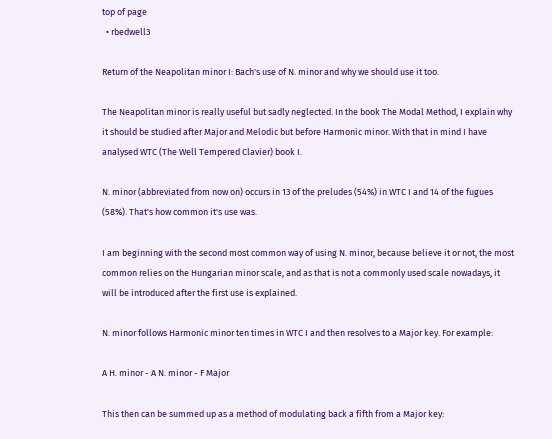top of page
  • rbedwell3

Return of the Neapolitan minor I: Bach's use of N. minor and why we should use it too.

The Neapolitan minor is really useful but sadly neglected. In the book The Modal Method, I explain why it should be studied after Major and Melodic but before Harmonic minor. With that in mind I have analysed WTC (The Well Tempered Clavier) book I.

N. minor (abbreviated from now on) occurs in 13 of the preludes (54%) in WTC I and 14 of the fugues (58%). That's how common it's use was.

I am beginning with the second most common way of using N. minor, because believe it or not, the most common relies on the Hungarian minor scale, and as that is not a commonly used scale nowadays, it will be introduced after the first use is explained.

N. minor follows Harmonic minor ten times in WTC I and then resolves to a Major key. For example:

A H. minor - A N. minor - F Major

This then can be summed up as a method of modulating back a fifth from a Major key: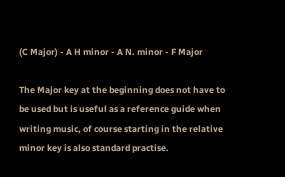(C Major) - A H minor - A N. minor - F Major

The Major key at the beginning does not have to be used but is useful as a reference guide when writing music, of course starting in the relative minor key is also standard practise.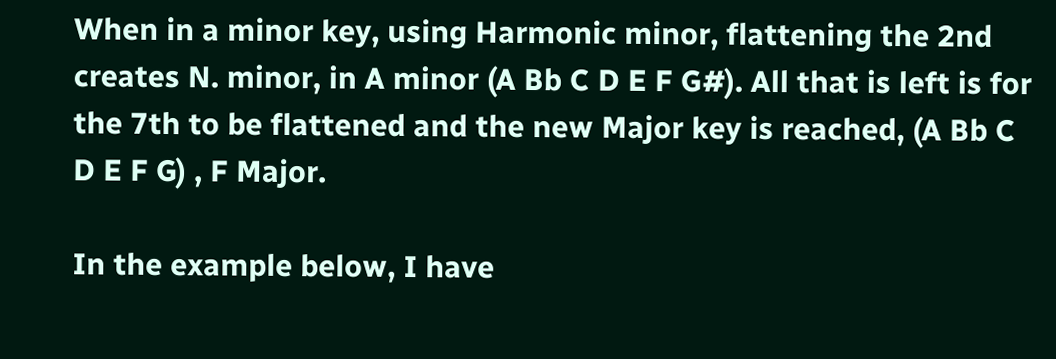When in a minor key, using Harmonic minor, flattening the 2nd creates N. minor, in A minor (A Bb C D E F G#). All that is left is for the 7th to be flattened and the new Major key is reached, (A Bb C D E F G) , F Major.

In the example below, I have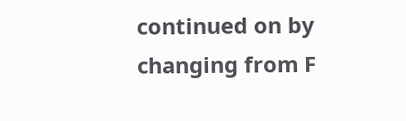continued on by changing from F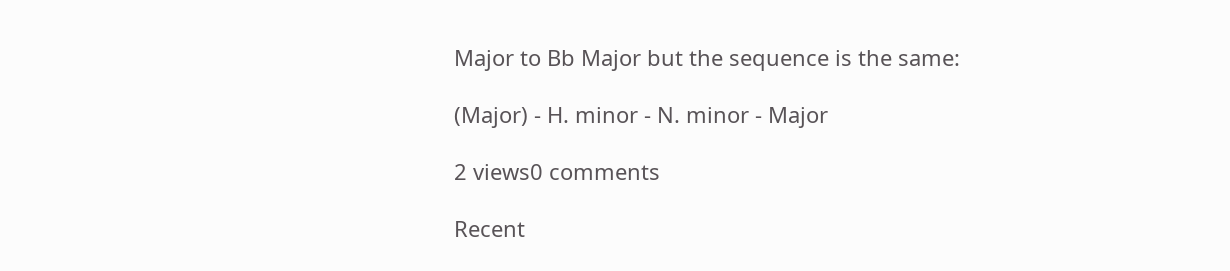Major to Bb Major but the sequence is the same:

(Major) - H. minor - N. minor - Major

2 views0 comments

Recent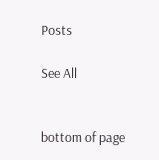Posts

See All


bottom of page